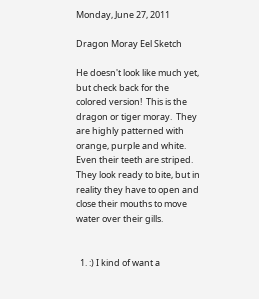Monday, June 27, 2011

Dragon Moray Eel Sketch

He doesn't look like much yet, but check back for the colored version!  This is the dragon or tiger moray.  They are highly patterned with orange, purple and white.  Even their teeth are striped.  They look ready to bite, but in reality they have to open and close their mouths to move water over their gills.


  1. :) I kind of want a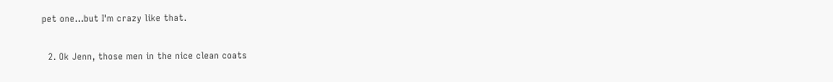pet one...but I'm crazy like that.

  2. Ok Jenn, those men in the nice clean coats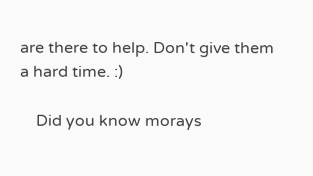are there to help. Don't give them a hard time. :)

    Did you know morays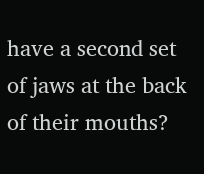have a second set of jaws at the back of their mouths?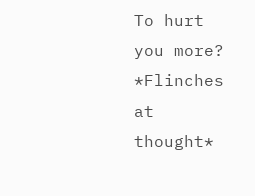To hurt you more? *Flinches at thought*